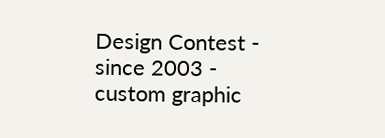Design Contest - since 2003 - custom graphic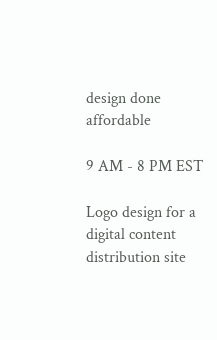design done affordable

9 AM - 8 PM EST

Logo design for a digital content distribution site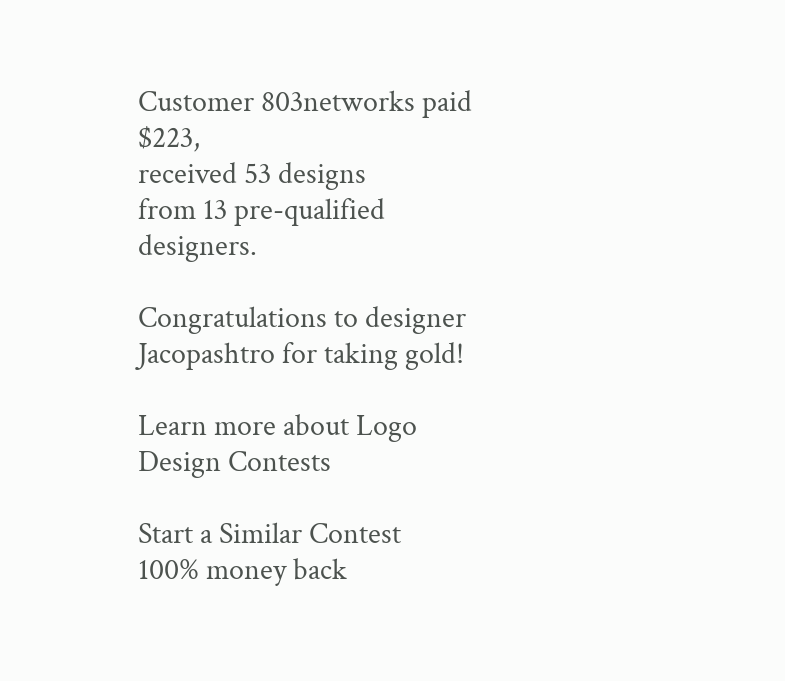Customer 803networks paid $223,
received 53 designs
from 13 pre-qualified designers.

Congratulations to designer Jacopashtro for taking gold!

Learn more about Logo Design Contests

Start a Similar Contest
100% money back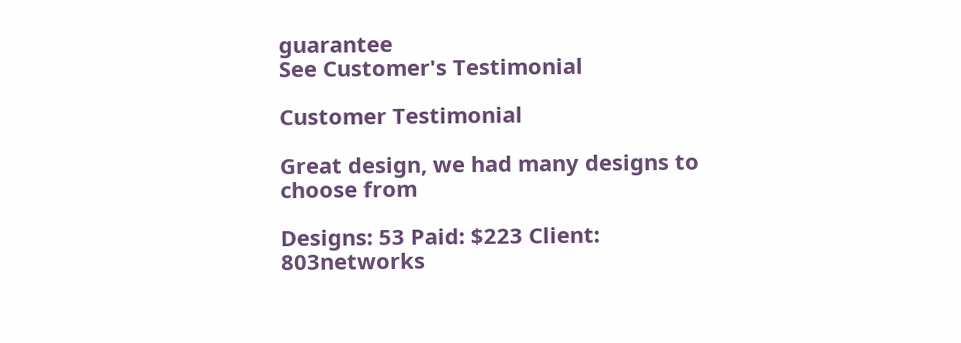guarantee
See Customer's Testimonial

Customer Testimonial

Great design, we had many designs to choose from

Designs: 53 Paid: $223 Client: 803networks